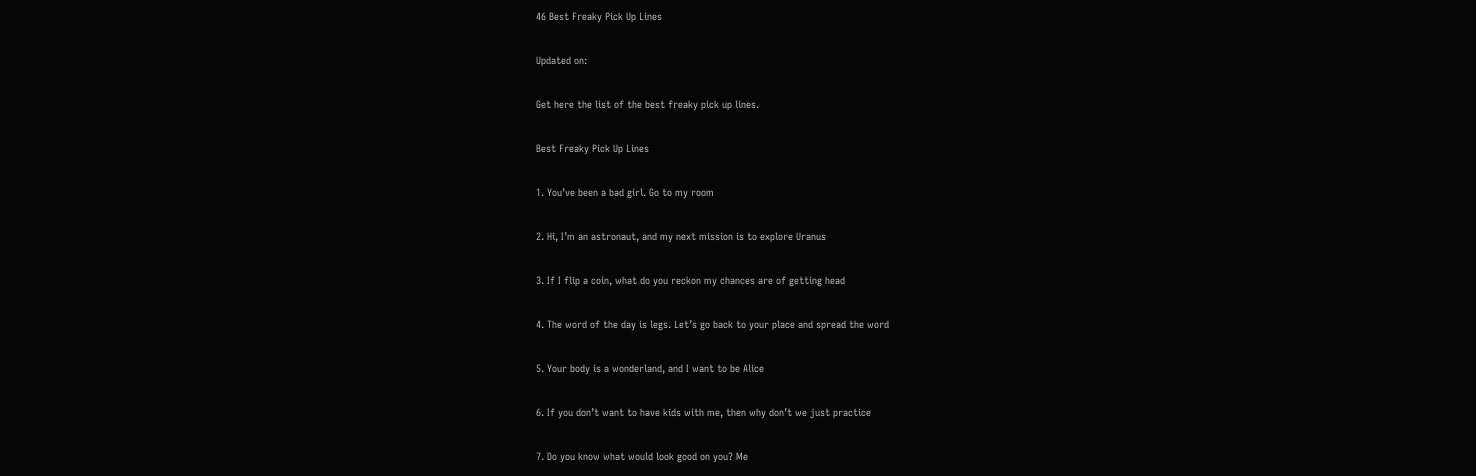46 Best Freaky Pick Up Lines

Updated on:

Get here the list of the best freaky pick up lines.

Best Freaky Pick Up Lines

1. You’ve been a bad girl. Go to my room

2. Hi, I’m an astronaut, and my next mission is to explore Uranus

3. If I flip a coin, what do you reckon my chances are of getting head

4. The word of the day is legs. Let’s go back to your place and spread the word

5. Your body is a wonderland, and I want to be Alice

6. If you don’t want to have kids with me, then why don’t we just practice

7. Do you know what would look good on you? Me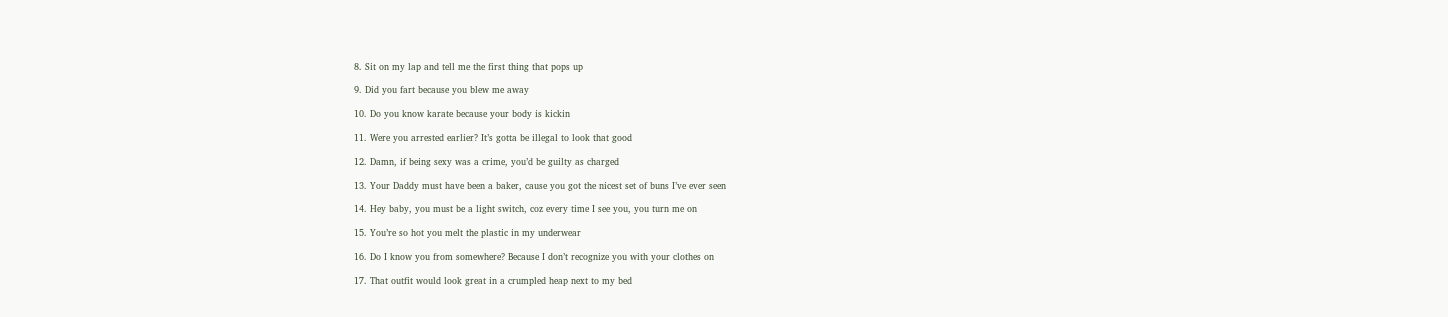8. Sit on my lap and tell me the first thing that pops up

9. Did you fart because you blew me away

10. Do you know karate because your body is kickin

11. Were you arrested earlier? It’s gotta be illegal to look that good

12. Damn, if being sexy was a crime, you’d be guilty as charged

13. Your Daddy must have been a baker, cause you got the nicest set of buns I’ve ever seen

14. Hey baby, you must be a light switch, coz every time I see you, you turn me on

15. You’re so hot you melt the plastic in my underwear

16. Do I know you from somewhere? Because I don’t recognize you with your clothes on

17. That outfit would look great in a crumpled heap next to my bed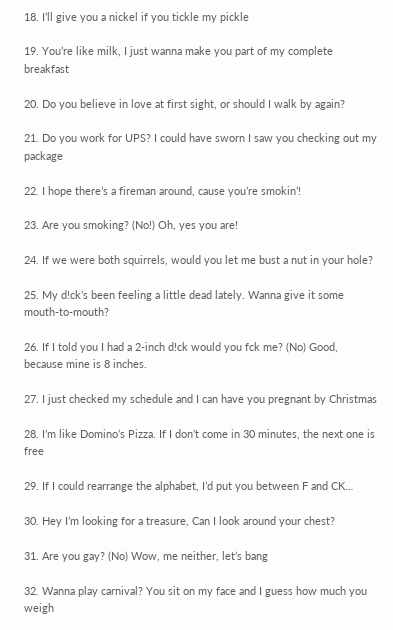18. I’ll give you a nickel if you tickle my pickle

19. You’re like milk, I just wanna make you part of my complete breakfast

20. Do you believe in love at first sight, or should I walk by again?

21. Do you work for UPS? I could have sworn I saw you checking out my package

22. I hope there’s a fireman around, cause you’re smokin’!

23. Are you smoking? (No!) Oh, yes you are!

24. If we were both squirrels, would you let me bust a nut in your hole?

25. My d!ck’s been feeling a little dead lately. Wanna give it some mouth-to-mouth?

26. If I told you I had a 2-inch d!ck would you fck me? (No) Good, because mine is 8 inches.

27. I just checked my schedule and I can have you pregnant by Christmas

28. I’m like Domino’s Pizza. If I don’t come in 30 minutes, the next one is free

29. If I could rearrange the alphabet, I’d put you between F and CK…

30. Hey I’m looking for a treasure, Can I look around your chest?

31. Are you gay? (No) Wow, me neither, let’s bang

32. Wanna play carnival? You sit on my face and I guess how much you weigh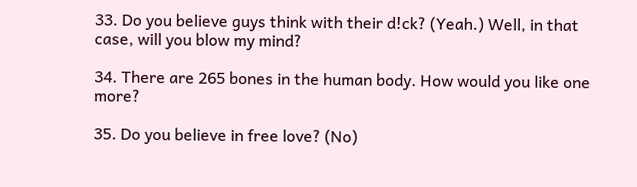33. Do you believe guys think with their d!ck? (Yeah.) Well, in that case, will you blow my mind?

34. There are 265 bones in the human body. How would you like one more?

35. Do you believe in free love? (No)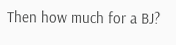Then how much for a BJ?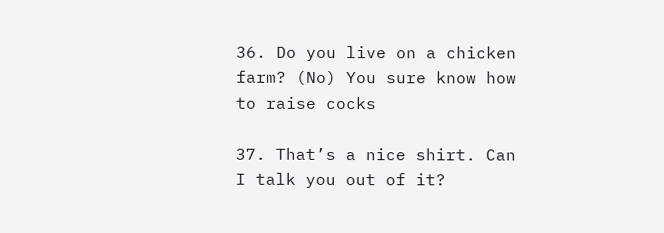36. Do you live on a chicken farm? (No) You sure know how to raise cocks

37. That’s a nice shirt. Can I talk you out of it?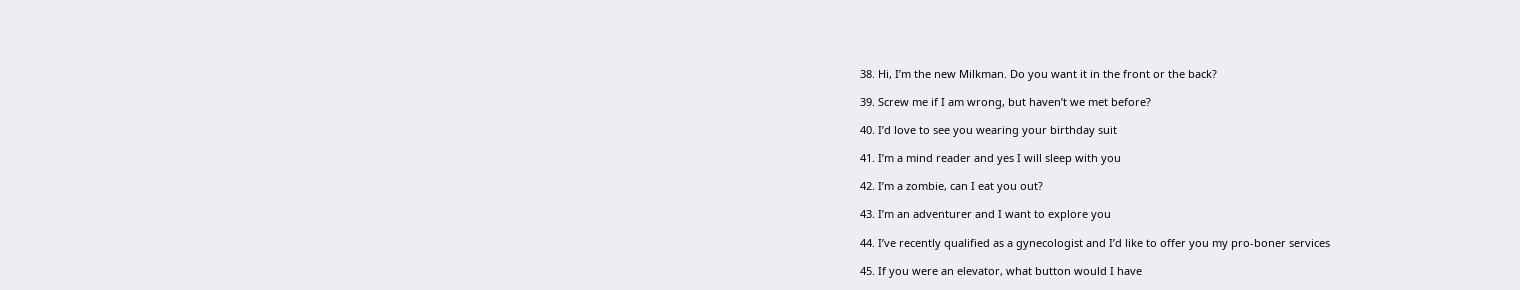38. Hi, I’m the new Milkman. Do you want it in the front or the back?

39. Screw me if I am wrong, but haven’t we met before?

40. I’d love to see you wearing your birthday suit

41. I’m a mind reader and yes I will sleep with you

42. I’m a zombie, can I eat you out?

43. I’m an adventurer and I want to explore you

44. I’ve recently qualified as a gynecologist and I’d like to offer you my pro-boner services

45. If you were an elevator, what button would I have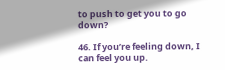to push to get you to go down?

46. If you’re feeling down, I can feel you up.